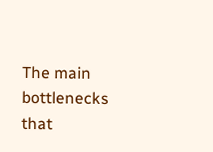The main bottlenecks that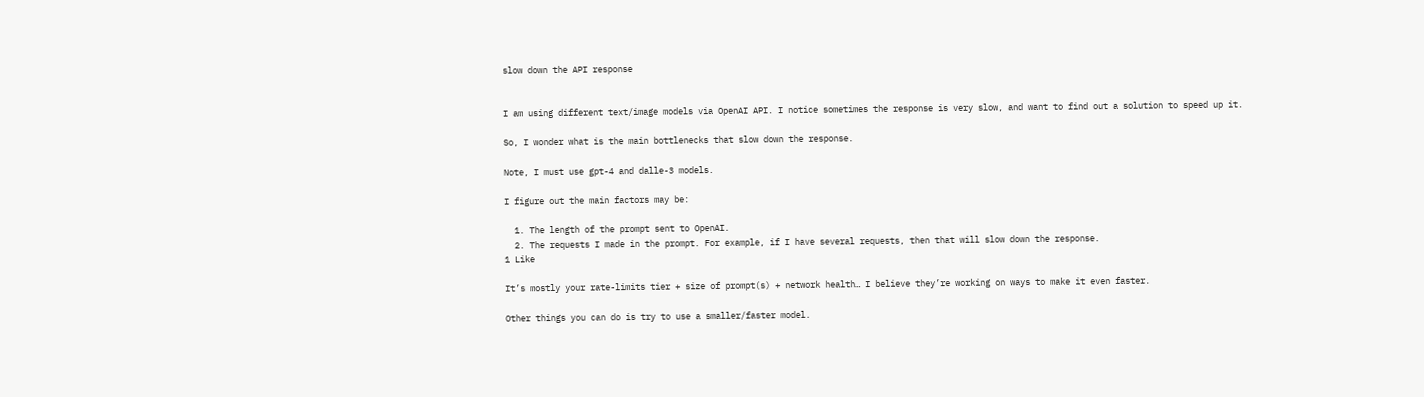slow down the API response


I am using different text/image models via OpenAI API. I notice sometimes the response is very slow, and want to find out a solution to speed up it.

So, I wonder what is the main bottlenecks that slow down the response.

Note, I must use gpt-4 and dalle-3 models.

I figure out the main factors may be:

  1. The length of the prompt sent to OpenAI.
  2. The requests I made in the prompt. For example, if I have several requests, then that will slow down the response.
1 Like

It’s mostly your rate-limits tier + size of prompt(s) + network health… I believe they’re working on ways to make it even faster.

Other things you can do is try to use a smaller/faster model.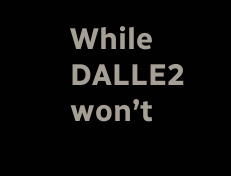While DALLE2 won’t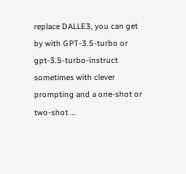replace DALLE3, you can get by with GPT-3.5-turbo or gpt-3.5-turbo-instruct sometimes with clever prompting and a one-shot or two-shot …